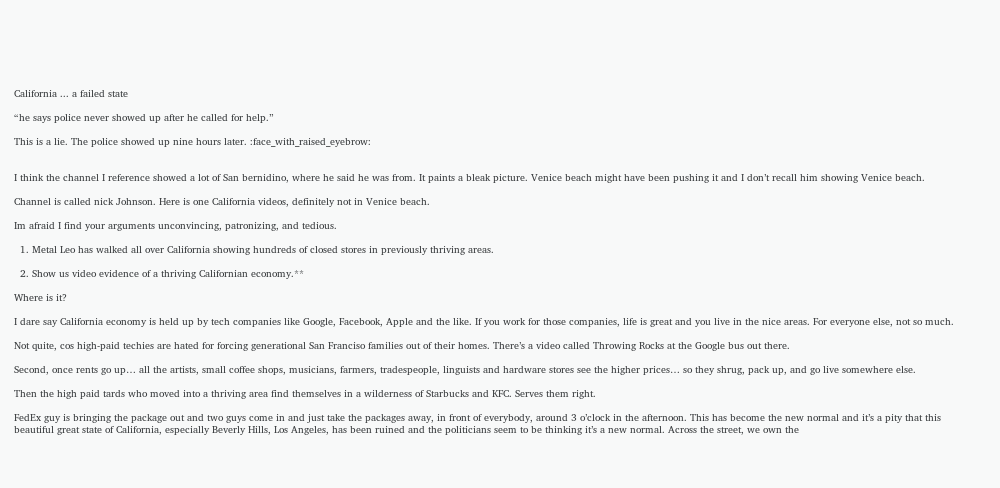California ... a failed state

“he says police never showed up after he called for help.”

This is a lie. The police showed up nine hours later. :face_with_raised_eyebrow:


I think the channel I reference showed a lot of San bernidino, where he said he was from. It paints a bleak picture. Venice beach might have been pushing it and I don’t recall him showing Venice beach.

Channel is called nick Johnson. Here is one California videos, definitely not in Venice beach.

Im afraid I find your arguments unconvincing, patronizing, and tedious.

  1. Metal Leo has walked all over California showing hundreds of closed stores in previously thriving areas.

  2. Show us video evidence of a thriving Californian economy.**

Where is it?

I dare say California economy is held up by tech companies like Google, Facebook, Apple and the like. If you work for those companies, life is great and you live in the nice areas. For everyone else, not so much.

Not quite, cos high-paid techies are hated for forcing generational San Franciso families out of their homes. There’s a video called Throwing Rocks at the Google bus out there.

Second, once rents go up… all the artists, small coffee shops, musicians, farmers, tradespeople, linguists and hardware stores see the higher prices… so they shrug, pack up, and go live somewhere else.

Then the high paid tards who moved into a thriving area find themselves in a wilderness of Starbucks and KFC. Serves them right.

FedEx guy is bringing the package out and two guys come in and just take the packages away, in front of everybody, around 3 o’clock in the afternoon. This has become the new normal and it’s a pity that this beautiful great state of California, especially Beverly Hills, Los Angeles, has been ruined and the politicians seem to be thinking it’s a new normal. Across the street, we own the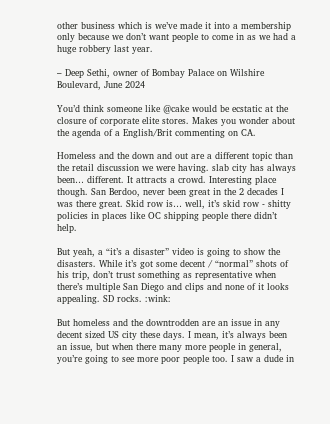other business which is we’ve made it into a membership only because we don’t want people to come in as we had a huge robbery last year.

– Deep Sethi, owner of Bombay Palace on Wilshire Boulevard, June 2024

You’d think someone like @cake would be ecstatic at the closure of corporate elite stores. Makes you wonder about the agenda of a English/Brit commenting on CA.

Homeless and the down and out are a different topic than the retail discussion we were having. slab city has always been… different. It attracts a crowd. Interesting place though. San Berdoo, never been great in the 2 decades I was there great. Skid row is… well, it’s skid row - shitty policies in places like OC shipping people there didn’t help.

But yeah, a “it’s a disaster” video is going to show the disasters. While it’s got some decent / “normal” shots of his trip, don’t trust something as representative when there’s multiple San Diego and clips and none of it looks appealing. SD rocks. :wink:

But homeless and the downtrodden are an issue in any decent sized US city these days. I mean, it’s always been an issue, but when there many more people in general, you’re going to see more poor people too. I saw a dude in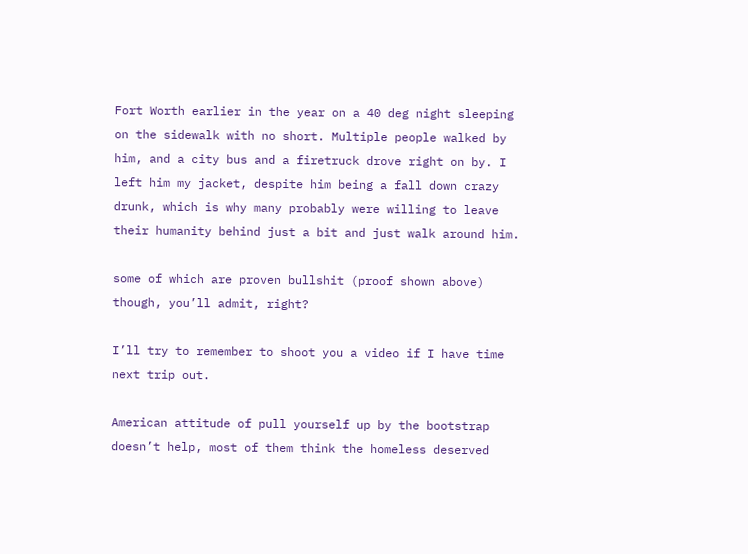Fort Worth earlier in the year on a 40 deg night sleeping on the sidewalk with no short. Multiple people walked by him, and a city bus and a firetruck drove right on by. I left him my jacket, despite him being a fall down crazy drunk, which is why many probably were willing to leave their humanity behind just a bit and just walk around him.

some of which are proven bullshit (proof shown above) though, you’ll admit, right?

I’ll try to remember to shoot you a video if I have time next trip out.

American attitude of pull yourself up by the bootstrap doesn’t help, most of them think the homeless deserved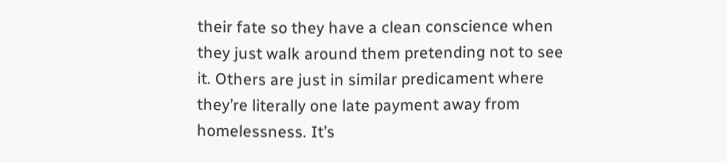their fate so they have a clean conscience when they just walk around them pretending not to see it. Others are just in similar predicament where they’re literally one late payment away from homelessness. It’s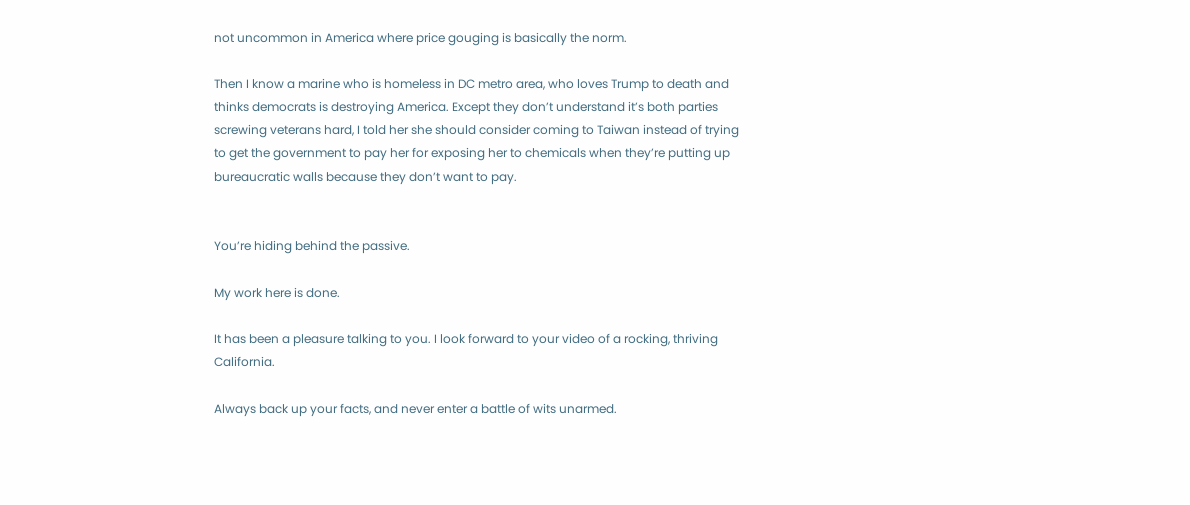not uncommon in America where price gouging is basically the norm.

Then I know a marine who is homeless in DC metro area, who loves Trump to death and thinks democrats is destroying America. Except they don’t understand it’s both parties screwing veterans hard, I told her she should consider coming to Taiwan instead of trying to get the government to pay her for exposing her to chemicals when they’re putting up bureaucratic walls because they don’t want to pay.


You’re hiding behind the passive.

My work here is done.

It has been a pleasure talking to you. I look forward to your video of a rocking, thriving California.

Always back up your facts, and never enter a battle of wits unarmed.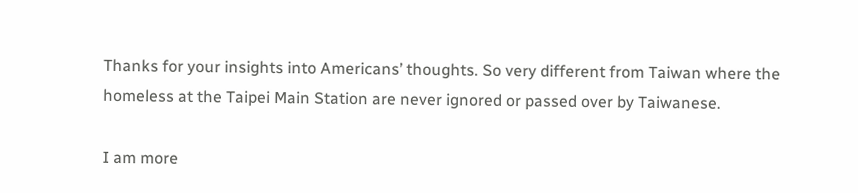Thanks for your insights into Americans’ thoughts. So very different from Taiwan where the homeless at the Taipei Main Station are never ignored or passed over by Taiwanese.

I am more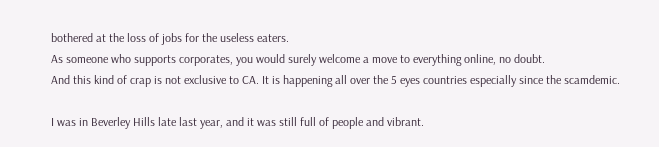bothered at the loss of jobs for the useless eaters.
As someone who supports corporates, you would surely welcome a move to everything online, no doubt.
And this kind of crap is not exclusive to CA. It is happening all over the 5 eyes countries especially since the scamdemic.

I was in Beverley Hills late last year, and it was still full of people and vibrant.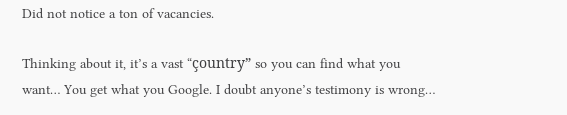Did not notice a ton of vacancies.

Thinking about it, it’s a vast “çountry” so you can find what you want… You get what you Google. I doubt anyone’s testimony is wrong…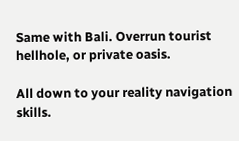Same with Bali. Overrun tourist hellhole, or private oasis.

All down to your reality navigation skills.